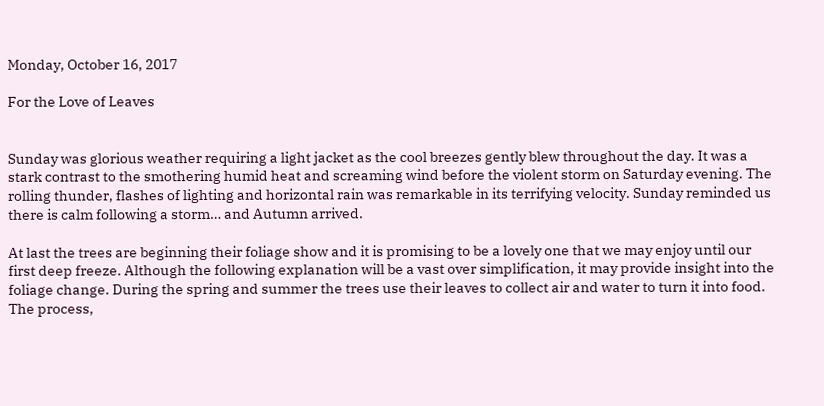Monday, October 16, 2017

For the Love of Leaves


Sunday was glorious weather requiring a light jacket as the cool breezes gently blew throughout the day. It was a stark contrast to the smothering humid heat and screaming wind before the violent storm on Saturday evening. The rolling thunder, flashes of lighting and horizontal rain was remarkable in its terrifying velocity. Sunday reminded us there is calm following a storm… and Autumn arrived.

At last the trees are beginning their foliage show and it is promising to be a lovely one that we may enjoy until our first deep freeze. Although the following explanation will be a vast over simplification, it may provide insight into the foliage change. During the spring and summer the trees use their leaves to collect air and water to turn it into food. The process,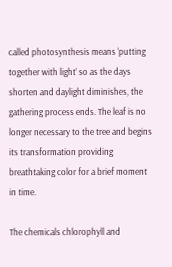called photosynthesis means ‘putting together with light’ so as the days shorten and daylight diminishes, the gathering process ends. The leaf is no longer necessary to the tree and begins its transformation providing breathtaking color for a brief moment in time.

The chemicals chlorophyll and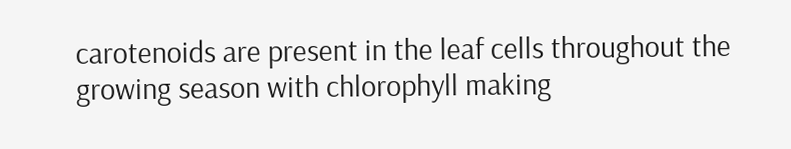carotenoids are present in the leaf cells throughout the growing season with chlorophyll making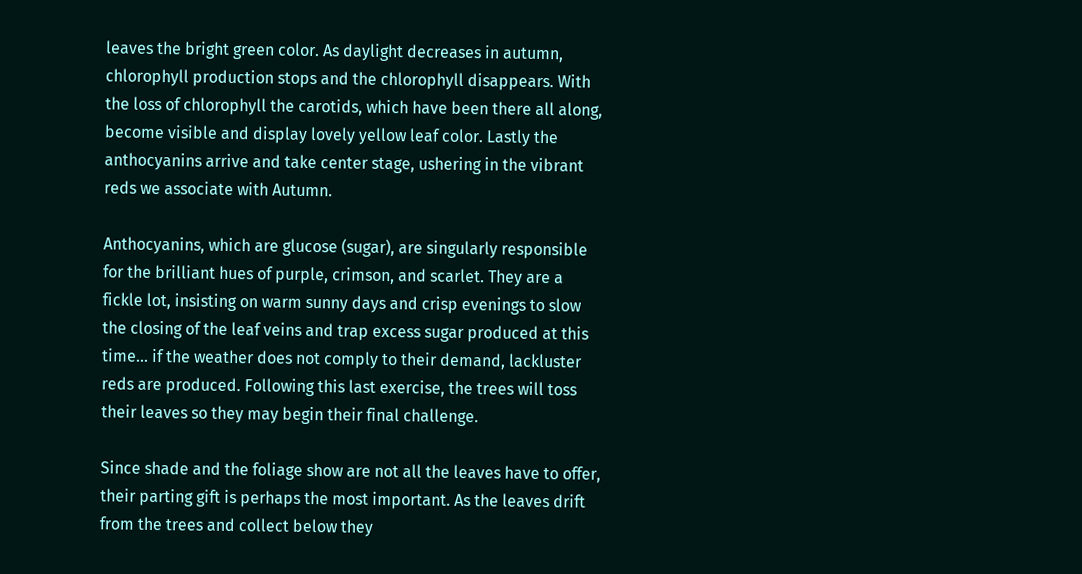leaves the bright green color. As daylight decreases in autumn, chlorophyll production stops and the chlorophyll disappears. With the loss of chlorophyll the carotids, which have been there all along, become visible and display lovely yellow leaf color. Lastly the anthocyanins arrive and take center stage, ushering in the vibrant reds we associate with Autumn.

Anthocyanins, which are glucose (sugar), are singularly responsible for the brilliant hues of purple, crimson, and scarlet. They are a fickle lot, insisting on warm sunny days and crisp evenings to slow the closing of the leaf veins and trap excess sugar produced at this time… if the weather does not comply to their demand, lackluster reds are produced. Following this last exercise, the trees will toss their leaves so they may begin their final challenge.

Since shade and the foliage show are not all the leaves have to offer, their parting gift is perhaps the most important. As the leaves drift from the trees and collect below they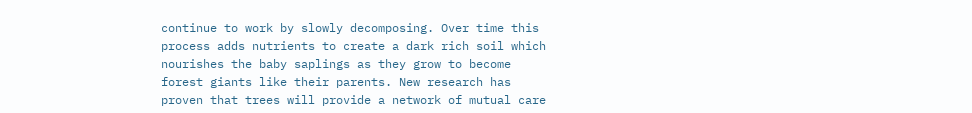continue to work by slowly decomposing. Over time this process adds nutrients to create a dark rich soil which nourishes the baby saplings as they grow to become forest giants like their parents. New research has proven that trees will provide a network of mutual care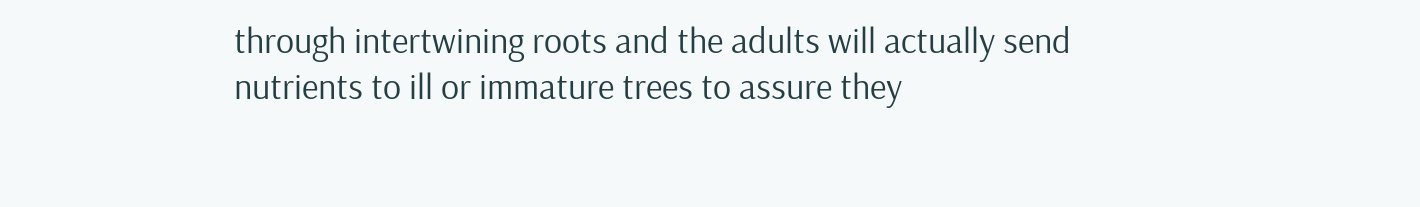through intertwining roots and the adults will actually send nutrients to ill or immature trees to assure they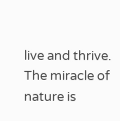live and thrive.  The miracle of nature is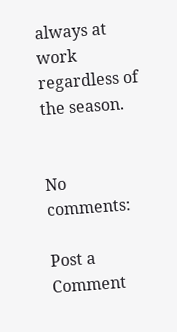always at work regardless of the season.


No comments:

Post a Comment